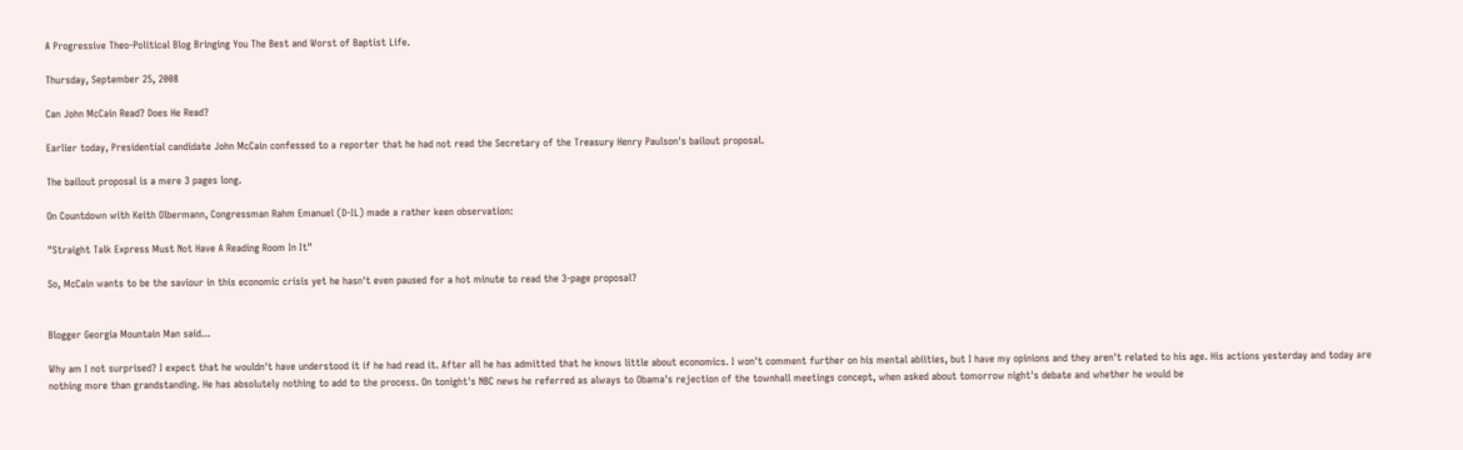A Progressive Theo-Political Blog Bringing You The Best and Worst of Baptist Life.

Thursday, September 25, 2008

Can John McCain Read? Does He Read?

Earlier today, Presidential candidate John McCain confessed to a reporter that he had not read the Secretary of the Treasury Henry Paulson's bailout proposal.

The bailout proposal is a mere 3 pages long.

On Countdown with Keith Olbermann, Congressman Rahm Emanuel (D-IL) made a rather keen observation:

"Straight Talk Express Must Not Have A Reading Room In It"

So, McCain wants to be the saviour in this economic crisis yet he hasn't even paused for a hot minute to read the 3-page proposal?


Blogger Georgia Mountain Man said...

Why am I not surprised? I expect that he wouldn't have understood it if he had read it. After all he has admitted that he knows little about economics. I won't comment further on his mental abiities, but I have my opinions and they aren't related to his age. His actions yesterday and today are nothing more than grandstanding. He has absolutely nothing to add to the process. On tonight's NBC news he referred as always to Obama's rejection of the townhall meetings concept, when asked about tomorrow night's debate and whether he would be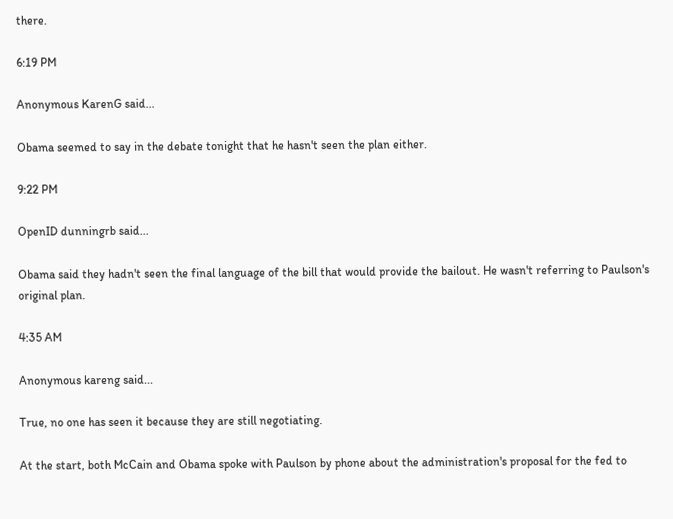there.

6:19 PM

Anonymous KarenG said...

Obama seemed to say in the debate tonight that he hasn't seen the plan either.

9:22 PM

OpenID dunningrb said...

Obama said they hadn't seen the final language of the bill that would provide the bailout. He wasn't referring to Paulson's original plan.

4:35 AM

Anonymous kareng said...

True, no one has seen it because they are still negotiating.

At the start, both McCain and Obama spoke with Paulson by phone about the administration's proposal for the fed to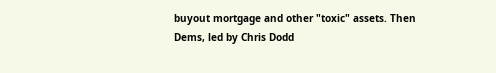buyout mortgage and other "toxic" assets. Then Dems, led by Chris Dodd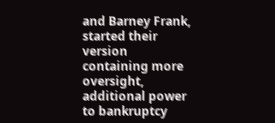and Barney Frank, started their version containing more oversight, additional power to bankruptcy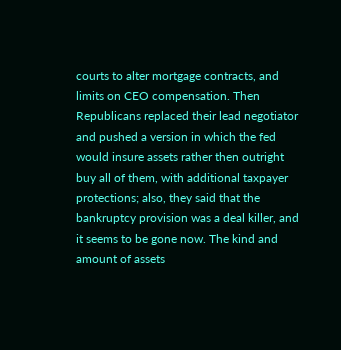courts to alter mortgage contracts, and limits on CEO compensation. Then Republicans replaced their lead negotiator and pushed a version in which the fed would insure assets rather then outright buy all of them, with additional taxpayer protections; also, they said that the bankruptcy provision was a deal killer, and it seems to be gone now. The kind and amount of assets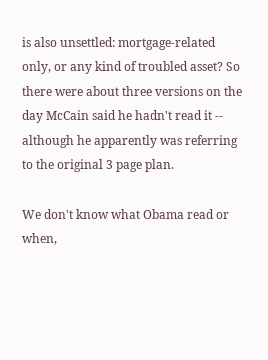is also unsettled: mortgage-related only, or any kind of troubled asset? So there were about three versions on the day McCain said he hadn't read it -- although he apparently was referring to the original 3 page plan.

We don't know what Obama read or when,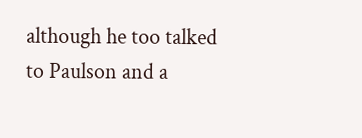although he too talked to Paulson and a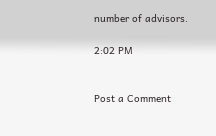number of advisors.

2:02 PM


Post a Comment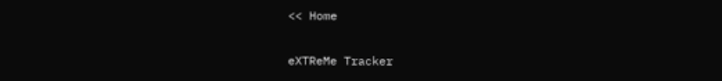<< Home

eXTReMe Tracker